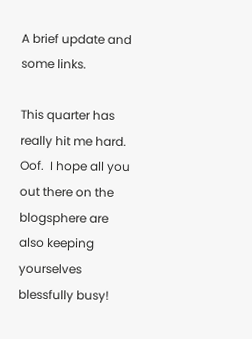A brief update and some links.

This quarter has really hit me hard.  Oof.  I hope all you out there on the blogsphere are also keeping yourselves blessfully busy!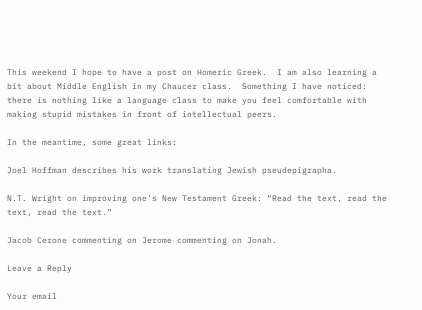This weekend I hope to have a post on Homeric Greek.  I am also learning a bit about Middle English in my Chaucer class.  Something I have noticed: there is nothing like a language class to make you feel comfortable with making stupid mistakes in front of intellectual peers.

In the meantime, some great links:

Joel Hoffman describes his work translating Jewish pseudepigrapha.

N.T. Wright on improving one’s New Testament Greek: “Read the text, read the text, read the text.”

Jacob Cerone commenting on Jerome commenting on Jonah.

Leave a Reply

Your email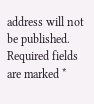address will not be published. Required fields are marked *